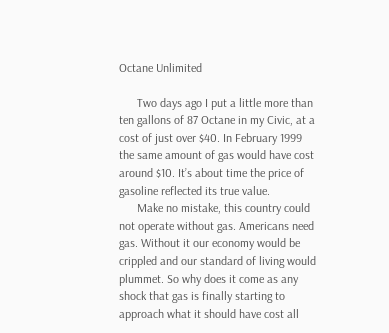Octane Unlimited

      Two days ago I put a little more than ten gallons of 87 Octane in my Civic, at a cost of just over $40. In February 1999 the same amount of gas would have cost around $10. It’s about time the price of gasoline reflected its true value.
      Make no mistake, this country could not operate without gas. Americans need gas. Without it our economy would be crippled and our standard of living would plummet. So why does it come as any shock that gas is finally starting to approach what it should have cost all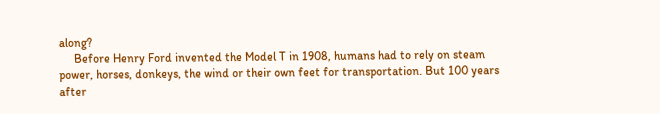along?
     Before Henry Ford invented the Model T in 1908, humans had to rely on steam power, horses, donkeys, the wind or their own feet for transportation. But 100 years after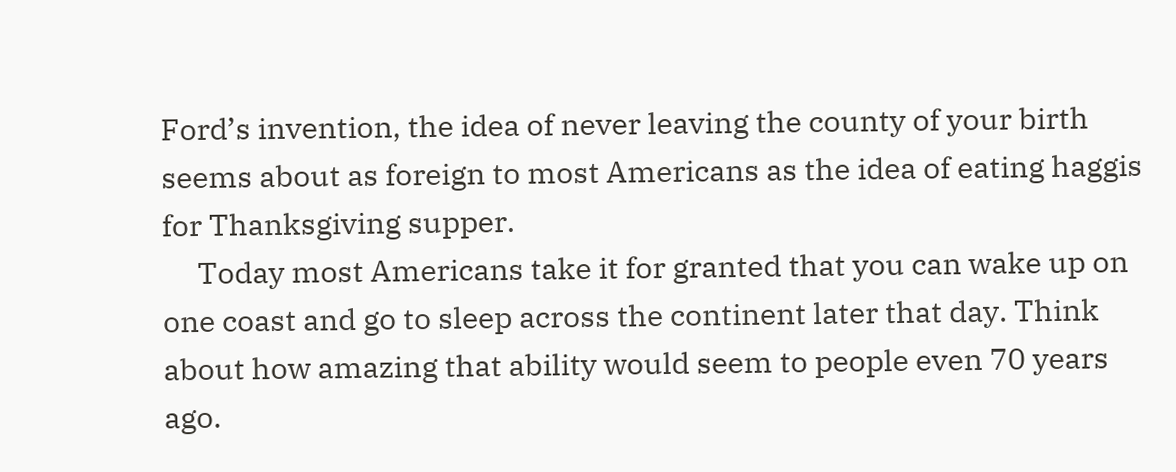Ford’s invention, the idea of never leaving the county of your birth seems about as foreign to most Americans as the idea of eating haggis for Thanksgiving supper.
     Today most Americans take it for granted that you can wake up on one coast and go to sleep across the continent later that day. Think about how amazing that ability would seem to people even 70 years ago.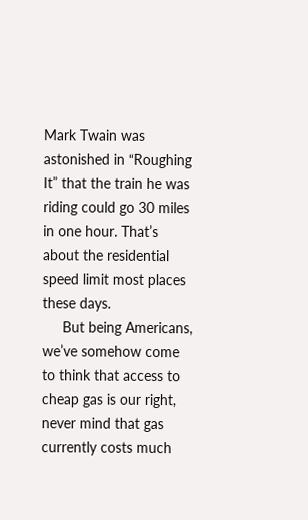Mark Twain was astonished in “Roughing It” that the train he was riding could go 30 miles in one hour. That’s about the residential speed limit most places these days.
     But being Americans, we’ve somehow come to think that access to cheap gas is our right, never mind that gas currently costs much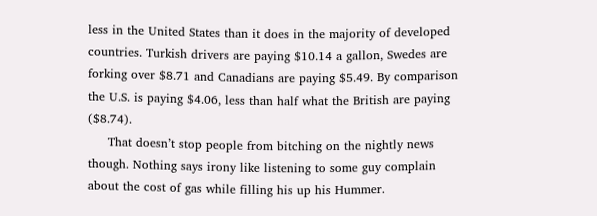less in the United States than it does in the majority of developed countries. Turkish drivers are paying $10.14 a gallon, Swedes are forking over $8.71 and Canadians are paying $5.49. By comparison the U.S. is paying $4.06, less than half what the British are paying ($8.74).
     That doesn’t stop people from bitching on the nightly news though. Nothing says irony like listening to some guy complain about the cost of gas while filling his up his Hummer.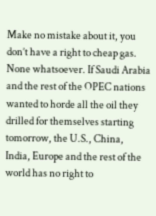Make no mistake about it, you don’t have a right to cheap gas. None whatsoever. If Saudi Arabia and the rest of the OPEC nations wanted to horde all the oil they drilled for themselves starting tomorrow, the U.S., China, India, Europe and the rest of the world has no right to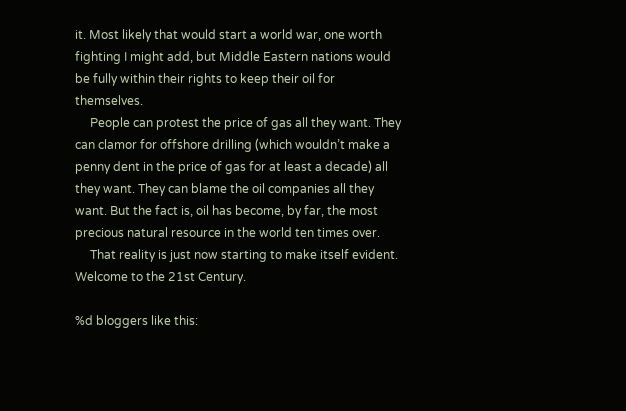it. Most likely that would start a world war, one worth fighting I might add, but Middle Eastern nations would be fully within their rights to keep their oil for themselves.
     People can protest the price of gas all they want. They can clamor for offshore drilling (which wouldn’t make a penny dent in the price of gas for at least a decade) all they want. They can blame the oil companies all they want. But the fact is, oil has become, by far, the most precious natural resource in the world ten times over.
     That reality is just now starting to make itself evident. Welcome to the 21st Century.

%d bloggers like this: